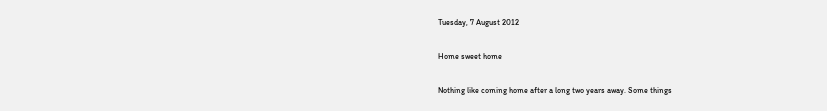Tuesday, 7 August 2012

Home sweet home

Nothing like coming home after a long two years away. Some things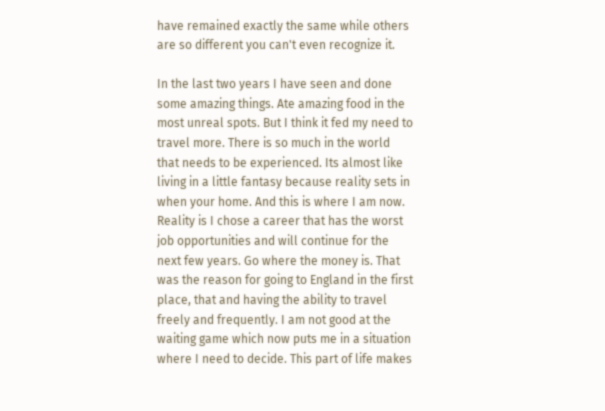have remained exactly the same while others are so different you can't even recognize it.

In the last two years I have seen and done some amazing things. Ate amazing food in the most unreal spots. But I think it fed my need to travel more. There is so much in the world that needs to be experienced. Its almost like living in a little fantasy because reality sets in when your home. And this is where I am now. Reality is I chose a career that has the worst job opportunities and will continue for the next few years. Go where the money is. That was the reason for going to England in the first place, that and having the ability to travel freely and frequently. I am not good at the waiting game which now puts me in a situation where I need to decide. This part of life makes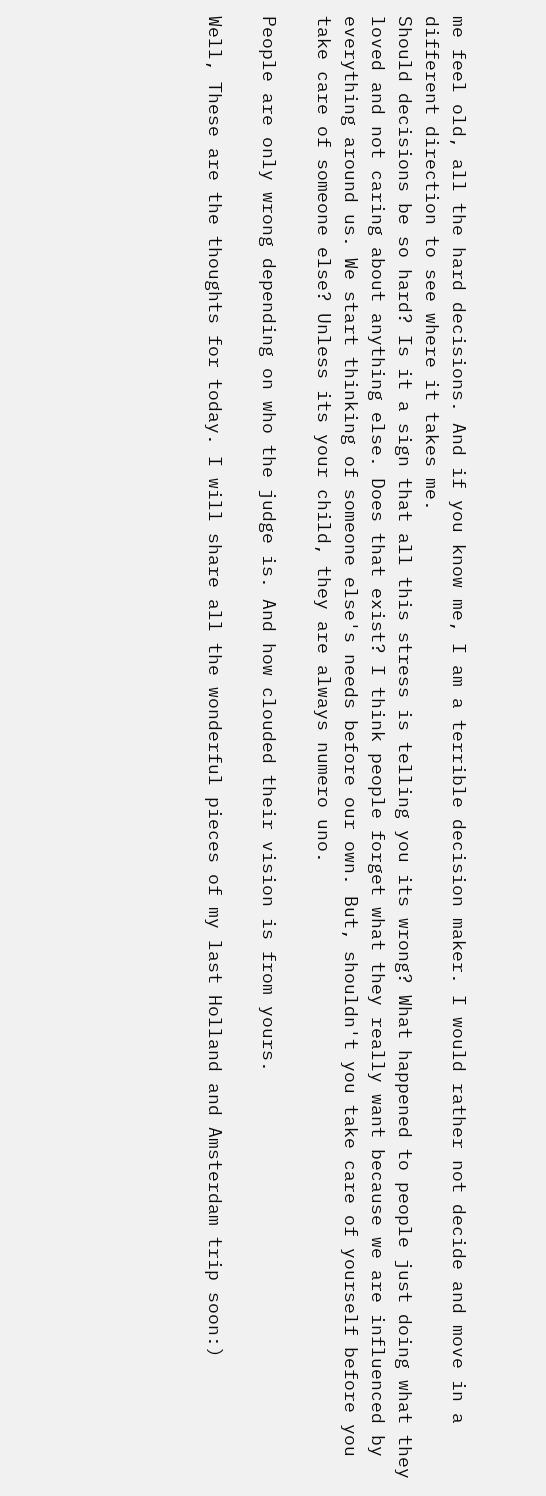me feel old, all the hard decisions. And if you know me, I am a terrible decision maker. I would rather not decide and move in a different direction to see where it takes me.
Should decisions be so hard? Is it a sign that all this stress is telling you its wrong? What happened to people just doing what they loved and not caring about anything else. Does that exist? I think people forget what they really want because we are influenced by everything around us. We start thinking of someone else's needs before our own. But, shouldn't you take care of yourself before you take care of someone else? Unless its your child, they are always numero uno.

People are only wrong depending on who the judge is. And how clouded their vision is from yours.

Well, These are the thoughts for today. I will share all the wonderful pieces of my last Holland and Amsterdam trip soon:)